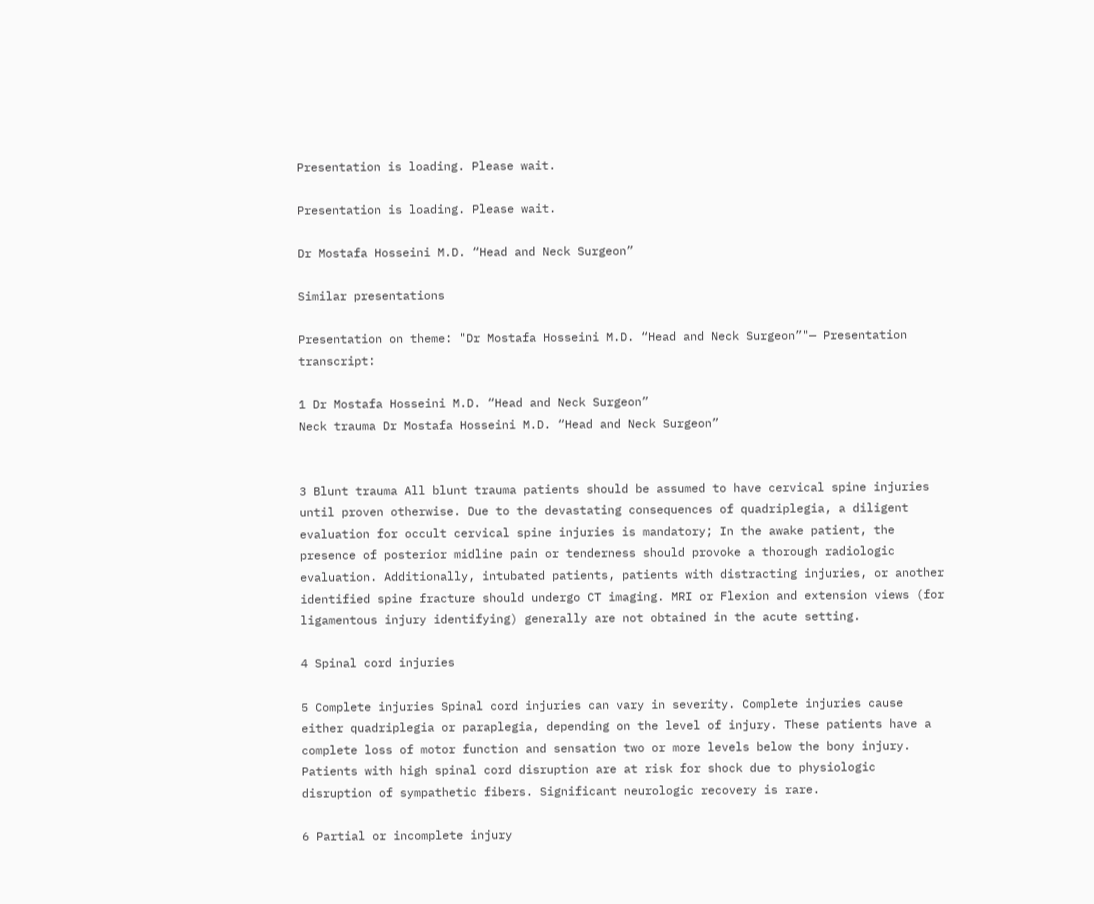Presentation is loading. Please wait.

Presentation is loading. Please wait.

Dr Mostafa Hosseini M.D. “Head and Neck Surgeon”

Similar presentations

Presentation on theme: "Dr Mostafa Hosseini M.D. “Head and Neck Surgeon”"— Presentation transcript:

1 Dr Mostafa Hosseini M.D. “Head and Neck Surgeon”
Neck trauma Dr Mostafa Hosseini M.D. “Head and Neck Surgeon”


3 Blunt trauma All blunt trauma patients should be assumed to have cervical spine injuries until proven otherwise. Due to the devastating consequences of quadriplegia, a diligent evaluation for occult cervical spine injuries is mandatory; In the awake patient, the presence of posterior midline pain or tenderness should provoke a thorough radiologic evaluation. Additionally, intubated patients, patients with distracting injuries, or another identified spine fracture should undergo CT imaging. MRI or Flexion and extension views (for ligamentous injury identifying) generally are not obtained in the acute setting.

4 Spinal cord injuries

5 Complete injuries Spinal cord injuries can vary in severity. Complete injuries cause either quadriplegia or paraplegia, depending on the level of injury. These patients have a complete loss of motor function and sensation two or more levels below the bony injury. Patients with high spinal cord disruption are at risk for shock due to physiologic disruption of sympathetic fibers. Significant neurologic recovery is rare.

6 Partial or incomplete injury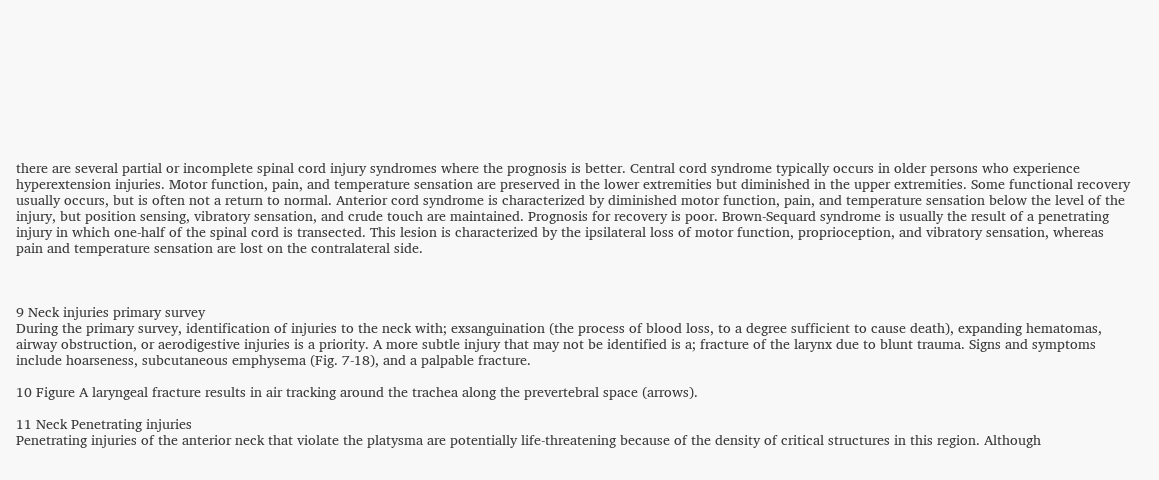there are several partial or incomplete spinal cord injury syndromes where the prognosis is better. Central cord syndrome typically occurs in older persons who experience hyperextension injuries. Motor function, pain, and temperature sensation are preserved in the lower extremities but diminished in the upper extremities. Some functional recovery usually occurs, but is often not a return to normal. Anterior cord syndrome is characterized by diminished motor function, pain, and temperature sensation below the level of the injury, but position sensing, vibratory sensation, and crude touch are maintained. Prognosis for recovery is poor. Brown-Sequard syndrome is usually the result of a penetrating injury in which one-half of the spinal cord is transected. This lesion is characterized by the ipsilateral loss of motor function, proprioception, and vibratory sensation, whereas pain and temperature sensation are lost on the contralateral side.



9 Neck injuries primary survey
During the primary survey, identification of injuries to the neck with; exsanguination (the process of blood loss, to a degree sufficient to cause death), expanding hematomas, airway obstruction, or aerodigestive injuries is a priority. A more subtle injury that may not be identified is a; fracture of the larynx due to blunt trauma. Signs and symptoms include hoarseness, subcutaneous emphysema (Fig. 7-18), and a palpable fracture.

10 Figure A laryngeal fracture results in air tracking around the trachea along the prevertebral space (arrows).

11 Neck Penetrating injuries
Penetrating injuries of the anterior neck that violate the platysma are potentially life-threatening because of the density of critical structures in this region. Although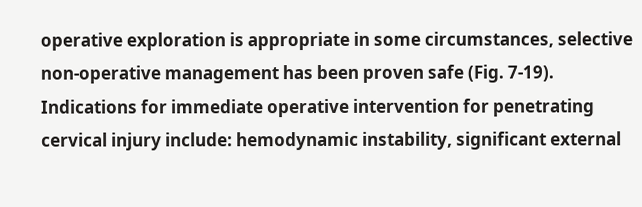operative exploration is appropriate in some circumstances, selective non-operative management has been proven safe (Fig. 7-19). Indications for immediate operative intervention for penetrating cervical injury include: hemodynamic instability, significant external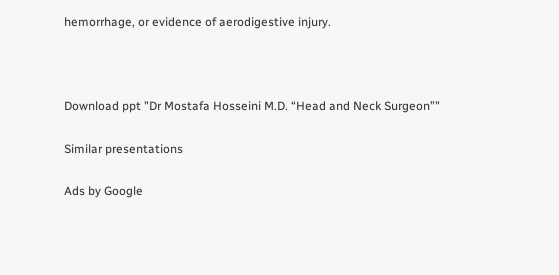hemorrhage, or evidence of aerodigestive injury.



Download ppt "Dr Mostafa Hosseini M.D. “Head and Neck Surgeon”"

Similar presentations

Ads by Google